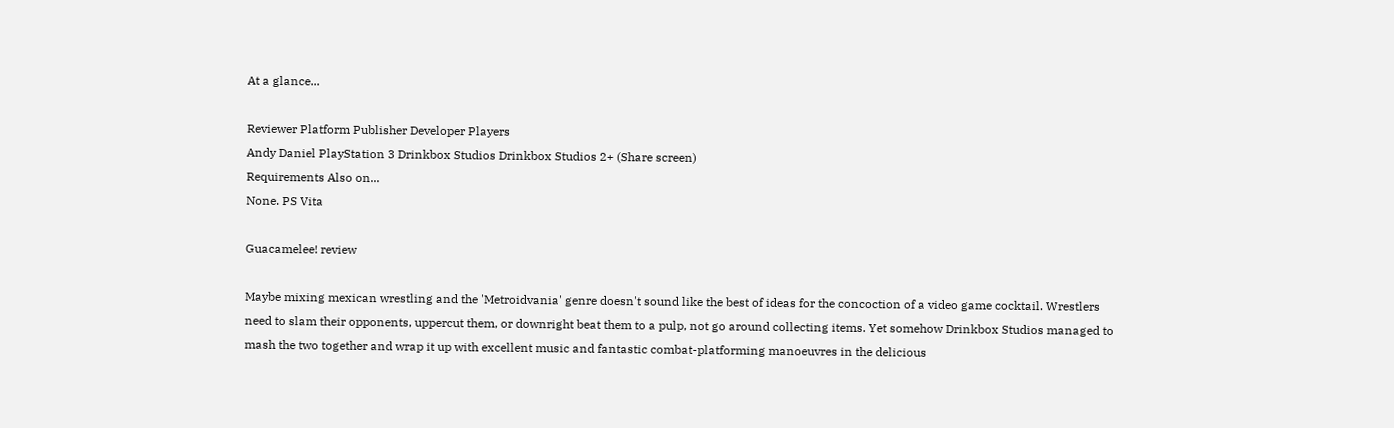At a glance...

Reviewer Platform Publisher Developer Players
Andy Daniel PlayStation 3 Drinkbox Studios Drinkbox Studios 2+ (Share screen)
Requirements Also on...
None. PS Vita

Guacamelee! review

Maybe mixing mexican wrestling and the 'Metroidvania' genre doesn't sound like the best of ideas for the concoction of a video game cocktail. Wrestlers need to slam their opponents, uppercut them, or downright beat them to a pulp, not go around collecting items. Yet somehow Drinkbox Studios managed to mash the two together and wrap it up with excellent music and fantastic combat-platforming manoeuvres in the delicious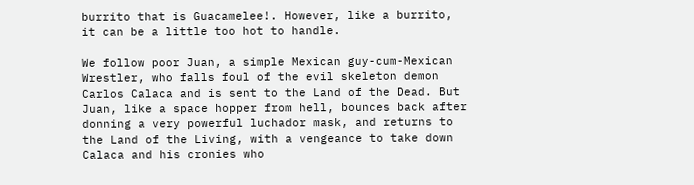burrito that is Guacamelee!. However, like a burrito, it can be a little too hot to handle.

We follow poor Juan, a simple Mexican guy-cum-Mexican Wrestler, who falls foul of the evil skeleton demon Carlos Calaca and is sent to the Land of the Dead. But Juan, like a space hopper from hell, bounces back after donning a very powerful luchador mask, and returns to the Land of the Living, with a vengeance to take down Calaca and his cronies who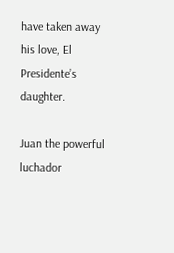have taken away his love, El Presidente’s daughter.

Juan the powerful luchador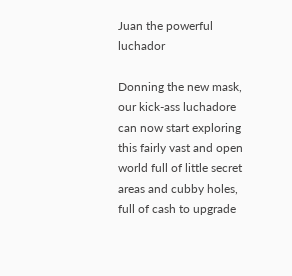Juan the powerful luchador

Donning the new mask, our kick-ass luchadore can now start exploring this fairly vast and open world full of little secret areas and cubby holes, full of cash to upgrade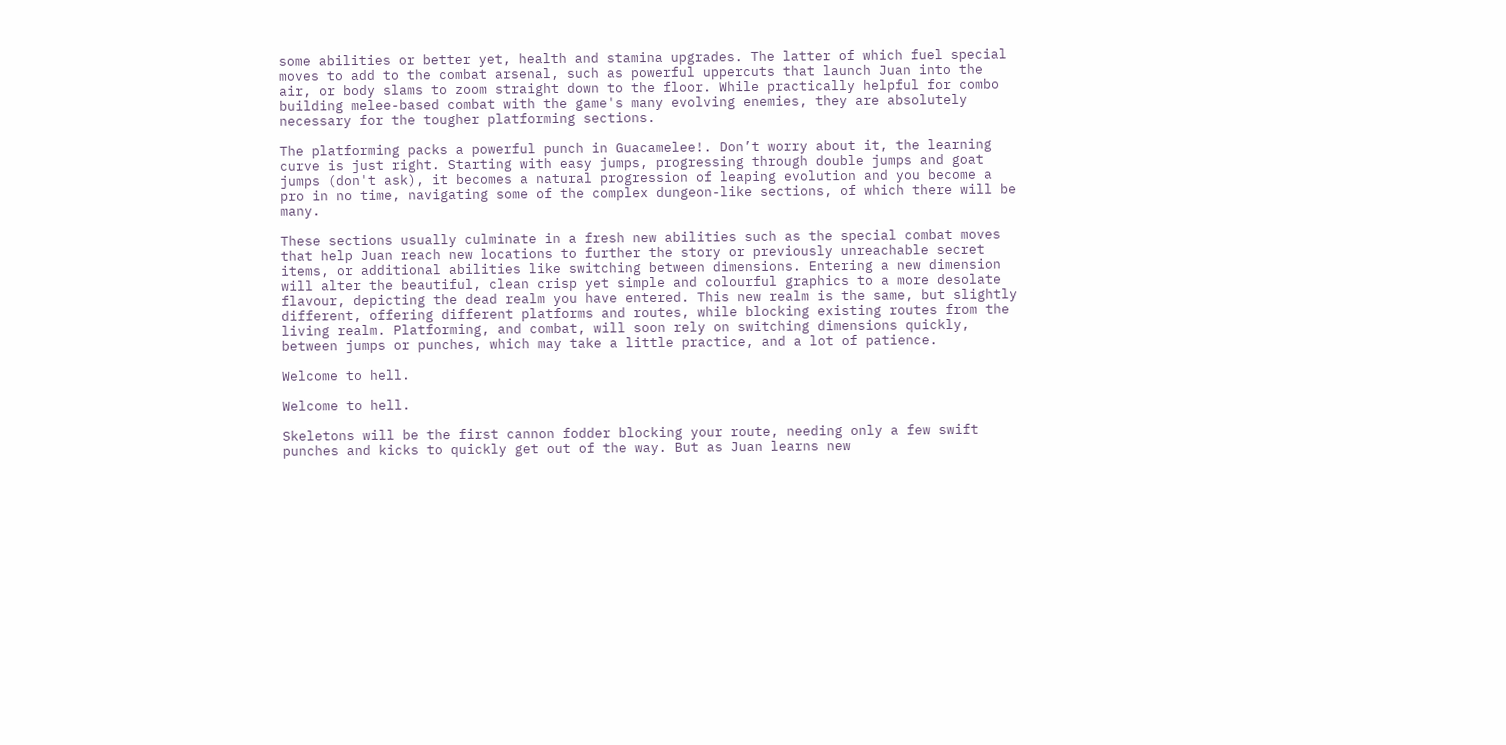some abilities or better yet, health and stamina upgrades. The latter of which fuel special moves to add to the combat arsenal, such as powerful uppercuts that launch Juan into the air, or body slams to zoom straight down to the floor. While practically helpful for combo building melee-based combat with the game's many evolving enemies, they are absolutely necessary for the tougher platforming sections.

The platforming packs a powerful punch in Guacamelee!. Don’t worry about it, the learning curve is just right. Starting with easy jumps, progressing through double jumps and goat jumps (don't ask), it becomes a natural progression of leaping evolution and you become a pro in no time, navigating some of the complex dungeon-like sections, of which there will be many.

These sections usually culminate in a fresh new abilities such as the special combat moves that help Juan reach new locations to further the story or previously unreachable secret items, or additional abilities like switching between dimensions. Entering a new dimension will alter the beautiful, clean crisp yet simple and colourful graphics to a more desolate flavour, depicting the dead realm you have entered. This new realm is the same, but slightly different, offering different platforms and routes, while blocking existing routes from the living realm. Platforming, and combat, will soon rely on switching dimensions quickly, between jumps or punches, which may take a little practice, and a lot of patience.

Welcome to hell.

Welcome to hell.

Skeletons will be the first cannon fodder blocking your route, needing only a few swift punches and kicks to quickly get out of the way. But as Juan learns new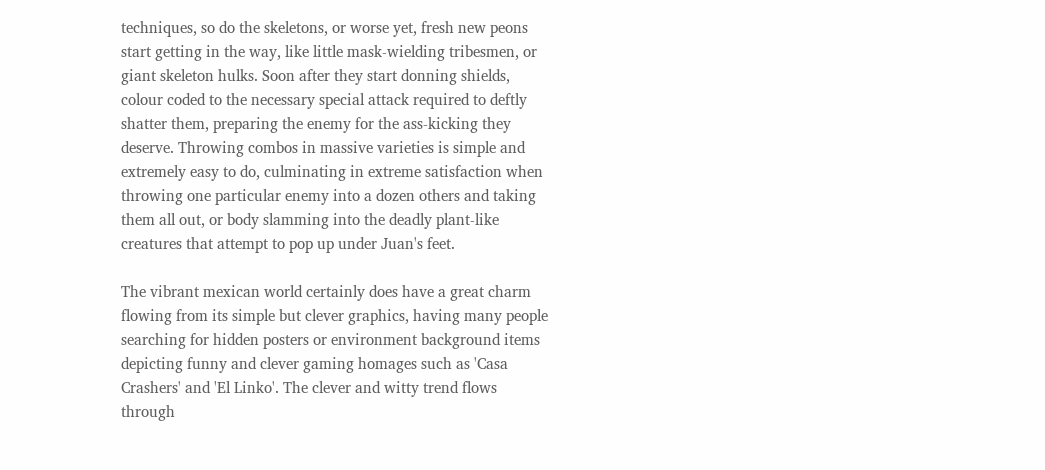techniques, so do the skeletons, or worse yet, fresh new peons start getting in the way, like little mask-wielding tribesmen, or giant skeleton hulks. Soon after they start donning shields, colour coded to the necessary special attack required to deftly shatter them, preparing the enemy for the ass-kicking they deserve. Throwing combos in massive varieties is simple and extremely easy to do, culminating in extreme satisfaction when throwing one particular enemy into a dozen others and taking them all out, or body slamming into the deadly plant-like creatures that attempt to pop up under Juan's feet.

The vibrant mexican world certainly does have a great charm flowing from its simple but clever graphics, having many people searching for hidden posters or environment background items depicting funny and clever gaming homages such as 'Casa Crashers' and 'El Linko'. The clever and witty trend flows through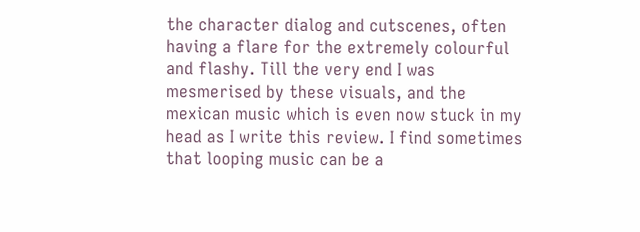the character dialog and cutscenes, often having a flare for the extremely colourful and flashy. Till the very end I was mesmerised by these visuals, and the mexican music which is even now stuck in my head as I write this review. I find sometimes that looping music can be a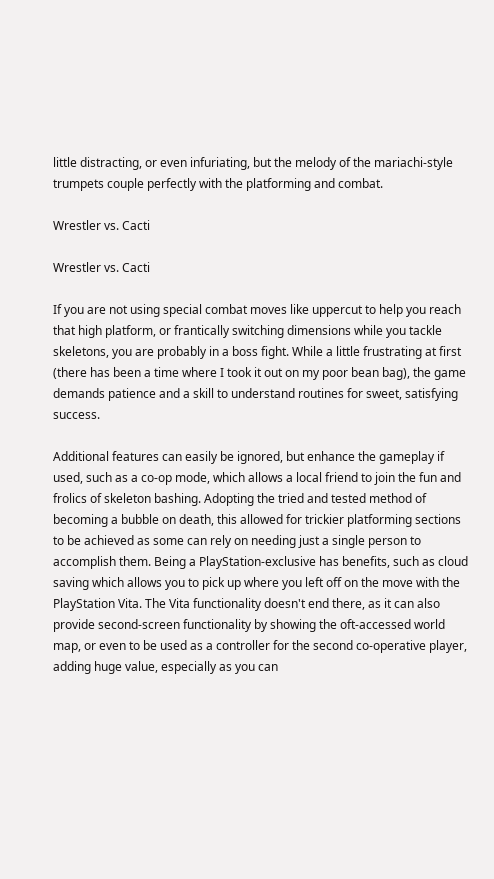little distracting, or even infuriating, but the melody of the mariachi-style trumpets couple perfectly with the platforming and combat.

Wrestler vs. Cacti

Wrestler vs. Cacti

If you are not using special combat moves like uppercut to help you reach that high platform, or frantically switching dimensions while you tackle skeletons, you are probably in a boss fight. While a little frustrating at first (there has been a time where I took it out on my poor bean bag), the game demands patience and a skill to understand routines for sweet, satisfying success.

Additional features can easily be ignored, but enhance the gameplay if used, such as a co-op mode, which allows a local friend to join the fun and frolics of skeleton bashing. Adopting the tried and tested method of becoming a bubble on death, this allowed for trickier platforming sections to be achieved as some can rely on needing just a single person to accomplish them. Being a PlayStation-exclusive has benefits, such as cloud saving which allows you to pick up where you left off on the move with the PlayStation Vita. The Vita functionality doesn't end there, as it can also provide second-screen functionality by showing the oft-accessed world map, or even to be used as a controller for the second co-operative player, adding huge value, especially as you can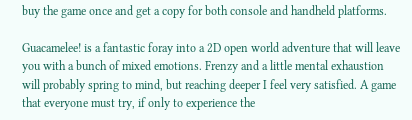buy the game once and get a copy for both console and handheld platforms.

Guacamelee! is a fantastic foray into a 2D open world adventure that will leave you with a bunch of mixed emotions. Frenzy and a little mental exhaustion will probably spring to mind, but reaching deeper I feel very satisfied. A game that everyone must try, if only to experience the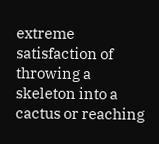extreme satisfaction of throwing a skeleton into a cactus or reaching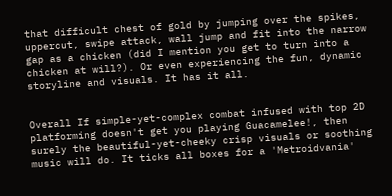that difficult chest of gold by jumping over the spikes, uppercut, swipe attack, wall jump and fit into the narrow gap as a chicken (did I mention you get to turn into a chicken at will?). Or even experiencing the fun, dynamic storyline and visuals. It has it all.


Overall If simple-yet-complex combat infused with top 2D platforming doesn't get you playing Guacamelee!, then surely the beautiful-yet-cheeky crisp visuals or soothing music will do. It ticks all boxes for a 'Metroidvania'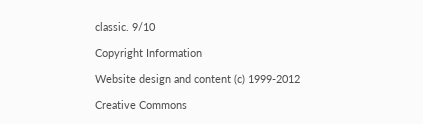classic. 9/10

Copyright Information

Website design and content (c) 1999-2012

Creative Commons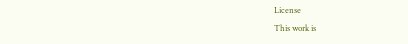License
This work is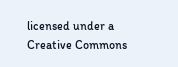licensed under a Creative Commons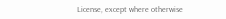License, except where otherwise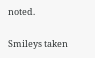noted.

Smileys taken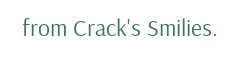from Crack's Smilies.